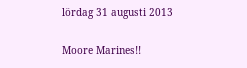lördag 31 augusti 2013

Moore Marines!!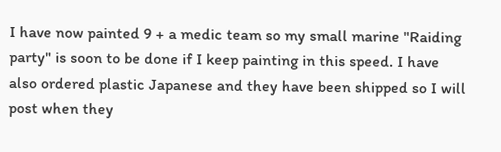I have now painted 9 + a medic team so my small marine "Raiding party" is soon to be done if I keep painting in this speed. I have also ordered plastic Japanese and they have been shipped so I will post when they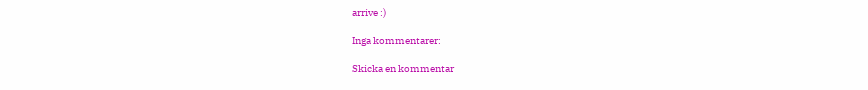arrive :)

Inga kommentarer:

Skicka en kommentar